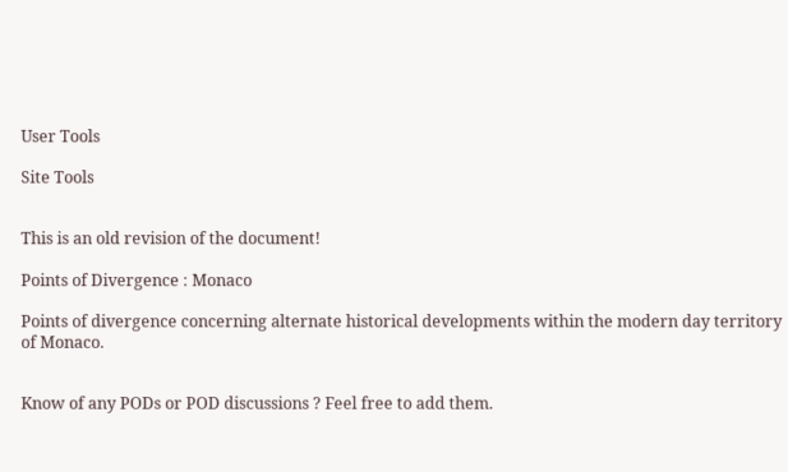User Tools

Site Tools


This is an old revision of the document!

Points of Divergence : Monaco

Points of divergence concerning alternate historical developments within the modern day territory of Monaco.


Know of any PODs or POD discussions ? Feel free to add them.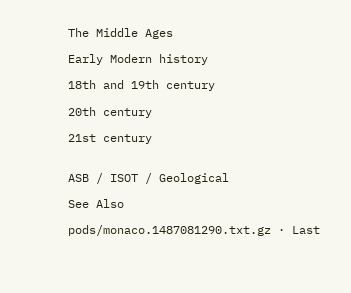The Middle Ages

Early Modern history

18th and 19th century

20th century

21st century


ASB / ISOT / Geological

See Also

pods/monaco.1487081290.txt.gz · Last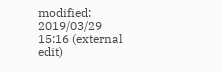modified: 2019/03/29 15:16 (external edit)